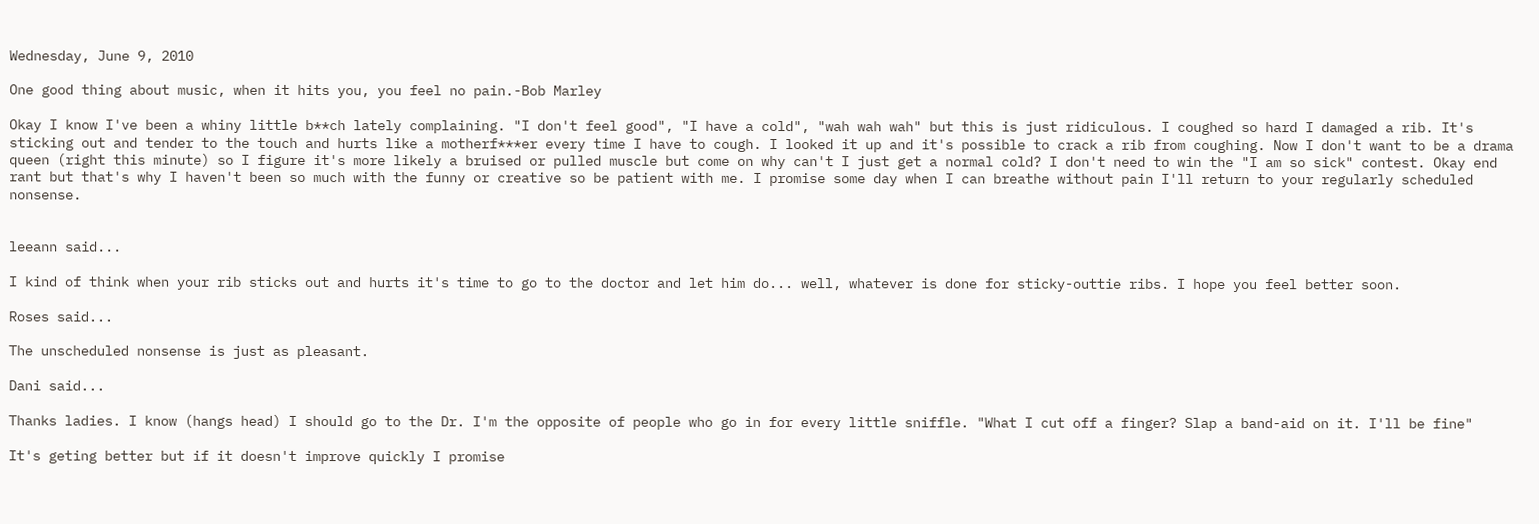Wednesday, June 9, 2010

One good thing about music, when it hits you, you feel no pain.-Bob Marley

Okay I know I've been a whiny little b**ch lately complaining. "I don't feel good", "I have a cold", "wah wah wah" but this is just ridiculous. I coughed so hard I damaged a rib. It's sticking out and tender to the touch and hurts like a motherf***er every time I have to cough. I looked it up and it's possible to crack a rib from coughing. Now I don't want to be a drama queen (right this minute) so I figure it's more likely a bruised or pulled muscle but come on why can't I just get a normal cold? I don't need to win the "I am so sick" contest. Okay end rant but that's why I haven't been so much with the funny or creative so be patient with me. I promise some day when I can breathe without pain I'll return to your regularly scheduled nonsense.


leeann said...

I kind of think when your rib sticks out and hurts it's time to go to the doctor and let him do... well, whatever is done for sticky-outtie ribs. I hope you feel better soon.

Roses said...

The unscheduled nonsense is just as pleasant.

Dani said...

Thanks ladies. I know (hangs head) I should go to the Dr. I'm the opposite of people who go in for every little sniffle. "What I cut off a finger? Slap a band-aid on it. I'll be fine"

It's geting better but if it doesn't improve quickly I promise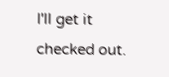I'll get it checked out.